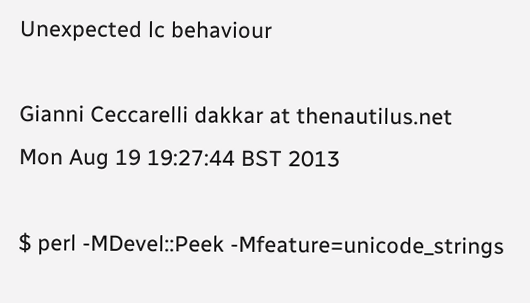Unexpected lc behaviour

Gianni Ceccarelli dakkar at thenautilus.net
Mon Aug 19 19:27:44 BST 2013

$ perl -MDevel::Peek -Mfeature=unicode_strings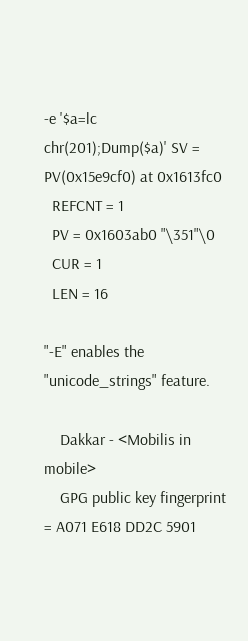-e '$a=lc
chr(201);Dump($a)' SV = PV(0x15e9cf0) at 0x1613fc0
  REFCNT = 1
  PV = 0x1603ab0 "\351"\0
  CUR = 1
  LEN = 16

"-E" enables the "unicode_strings" feature.

    Dakkar - <Mobilis in mobile>
    GPG public key fingerprint = A071 E618 DD2C 5901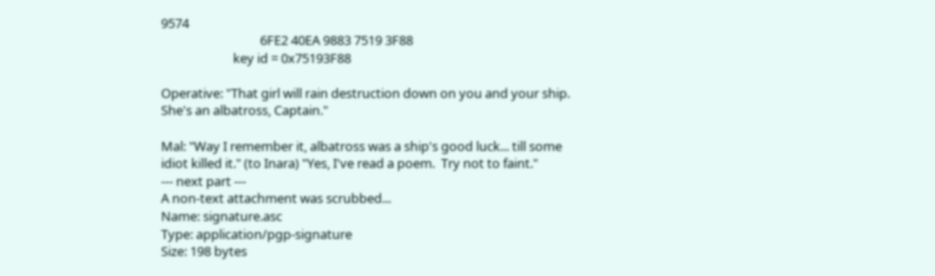9574
                                 6FE2 40EA 9883 7519 3F88
                        key id = 0x75193F88

Operative: "That girl will rain destruction down on you and your ship.
She's an albatross, Captain."

Mal: "Way I remember it, albatross was a ship's good luck... till some
idiot killed it." (to Inara) "Yes, I've read a poem.  Try not to faint."
--- next part ---
A non-text attachment was scrubbed...
Name: signature.asc
Type: application/pgp-signature
Size: 198 bytes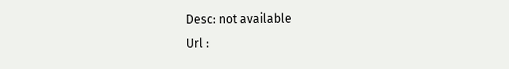Desc: not available
Url :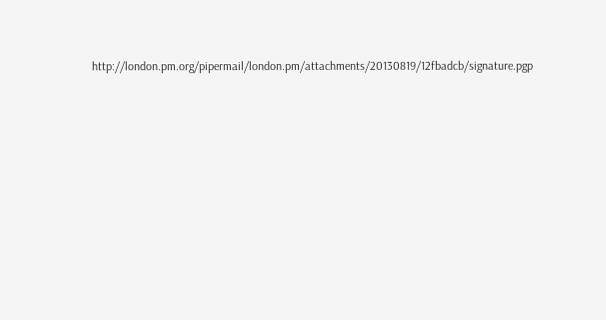http://london.pm.org/pipermail/london.pm/attachments/20130819/12fbadcb/signature.pgp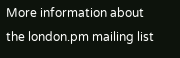More information about the london.pm mailing list